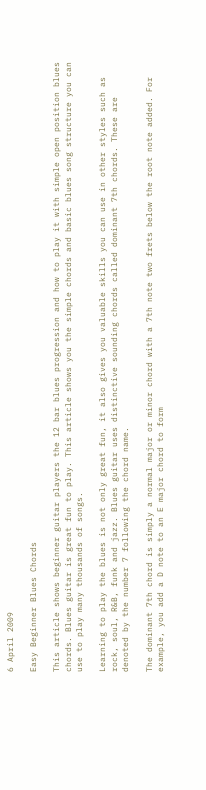6 April 2009

Easy Beginner Blues Chords

This article shows beginner guitar players the 12 bar blues progression and how to play it with simple open position blues chords. Blues guitar is great fun to play. This article shows you the simple chords and basic blues song structure you can use to play many thousands of songs.

Learning to play the blues is not only great fun, it also gives you valuable skills you can use in other styles such as rock, soul, R&B, funk and jazz. Blues guitar uses distinctive sounding chords called dominant 7th chords. These are denoted by the number 7 following the chord name.

The dominant 7th chord is simply a normal major or minor chord with a 7th note two frets below the root note added. For example, you add a D note to an E major chord to form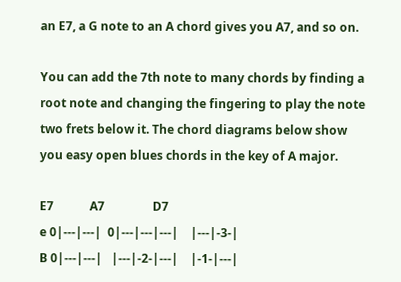an E7, a G note to an A chord gives you A7, and so on.

You can add the 7th note to many chords by finding a root note and changing the fingering to play the note two frets below it. The chord diagrams below show you easy open blues chords in the key of A major.

E7            A7                D7
e 0|---|---|  0|---|---|---|    |---|-3-|
B 0|---|---|   |---|-2-|---|    |-1-|---|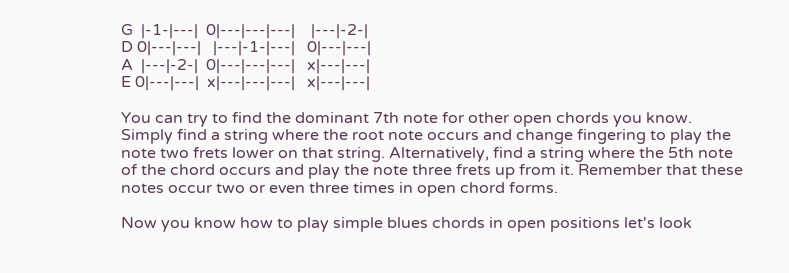G  |-1-|---|  0|---|---|---|    |---|-2-|
D 0|---|---|   |---|-1-|---|   0|---|---|
A  |---|-2-|  0|---|---|---|   x|---|---|
E 0|---|---|  x|---|---|---|   x|---|---|

You can try to find the dominant 7th note for other open chords you know. Simply find a string where the root note occurs and change fingering to play the note two frets lower on that string. Alternatively, find a string where the 5th note of the chord occurs and play the note three frets up from it. Remember that these notes occur two or even three times in open chord forms.

Now you know how to play simple blues chords in open positions let's look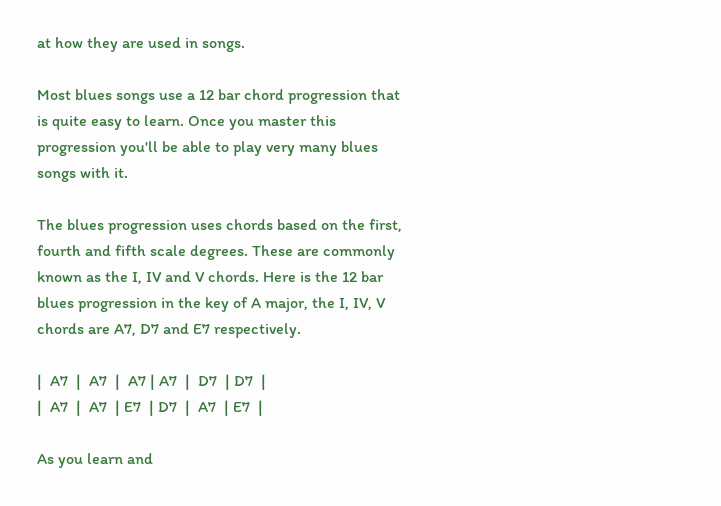at how they are used in songs.

Most blues songs use a 12 bar chord progression that is quite easy to learn. Once you master this progression you'll be able to play very many blues songs with it.

The blues progression uses chords based on the first, fourth and fifth scale degrees. These are commonly known as the I, IV and V chords. Here is the 12 bar blues progression in the key of A major, the I, IV, V chords are A7, D7 and E7 respectively.

|  A7  |  A7  |  A7 | A7  |  D7  | D7  |
|  A7  |  A7  | E7  | D7  |  A7  | E7  |

As you learn and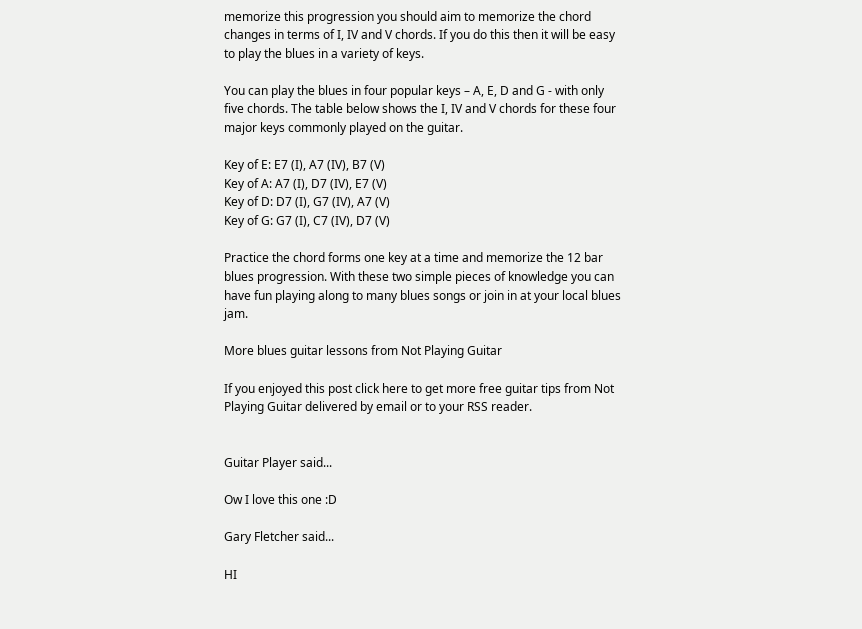memorize this progression you should aim to memorize the chord changes in terms of I, IV and V chords. If you do this then it will be easy to play the blues in a variety of keys.

You can play the blues in four popular keys – A, E, D and G - with only five chords. The table below shows the I, IV and V chords for these four major keys commonly played on the guitar.

Key of E: E7 (I), A7 (IV), B7 (V)
Key of A: A7 (I), D7 (IV), E7 (V)
Key of D: D7 (I), G7 (IV), A7 (V)
Key of G: G7 (I), C7 (IV), D7 (V)

Practice the chord forms one key at a time and memorize the 12 bar blues progression. With these two simple pieces of knowledge you can have fun playing along to many blues songs or join in at your local blues jam.

More blues guitar lessons from Not Playing Guitar

If you enjoyed this post click here to get more free guitar tips from Not Playing Guitar delivered by email or to your RSS reader.


Guitar Player said...

Ow I love this one :D

Gary Fletcher said...

HI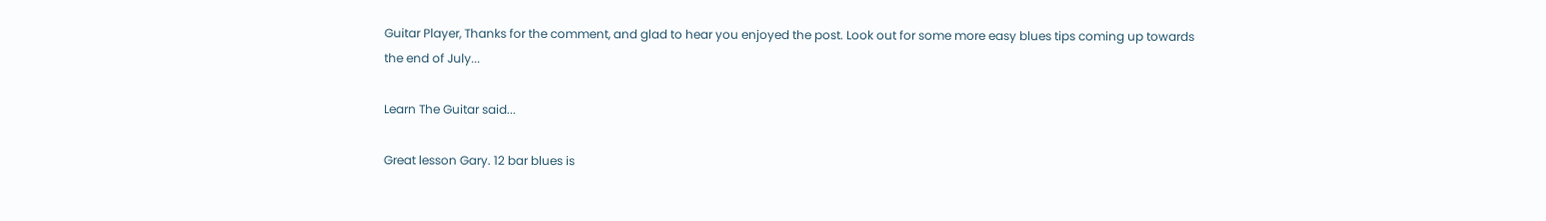Guitar Player, Thanks for the comment, and glad to hear you enjoyed the post. Look out for some more easy blues tips coming up towards the end of July...

Learn The Guitar said...

Great lesson Gary. 12 bar blues is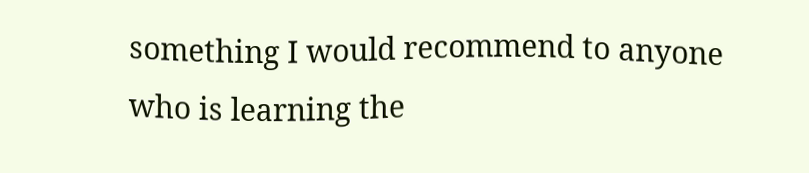something I would recommend to anyone who is learning the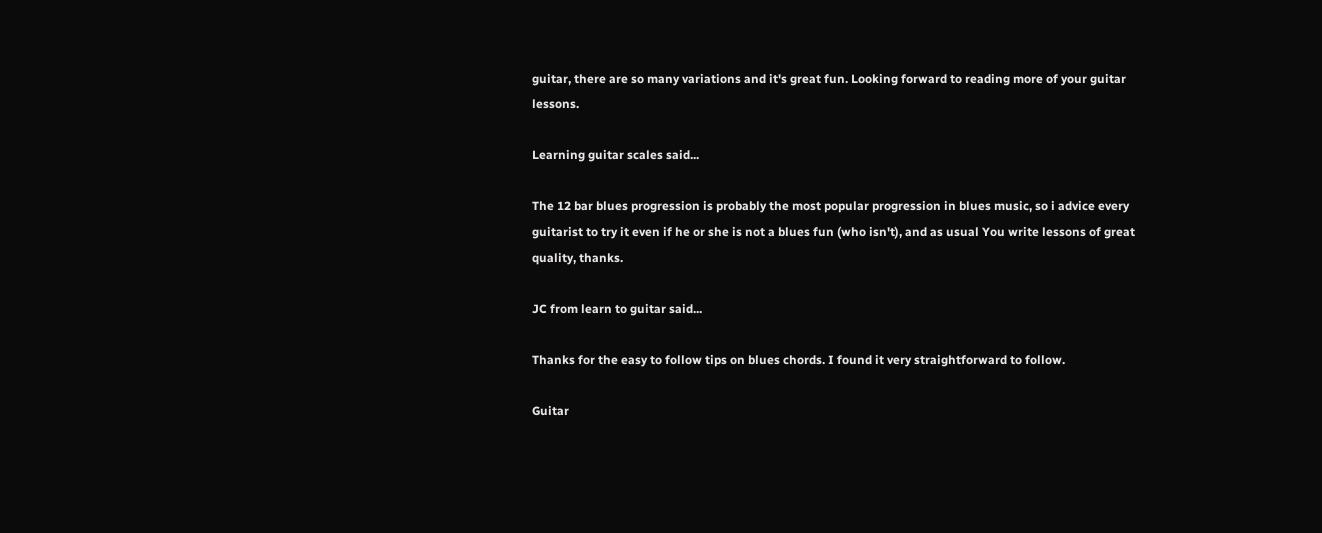guitar, there are so many variations and it's great fun. Looking forward to reading more of your guitar lessons.

Learning guitar scales said...

The 12 bar blues progression is probably the most popular progression in blues music, so i advice every guitarist to try it even if he or she is not a blues fun (who isn't), and as usual You write lessons of great quality, thanks.

JC from learn to guitar said...

Thanks for the easy to follow tips on blues chords. I found it very straightforward to follow.

Guitar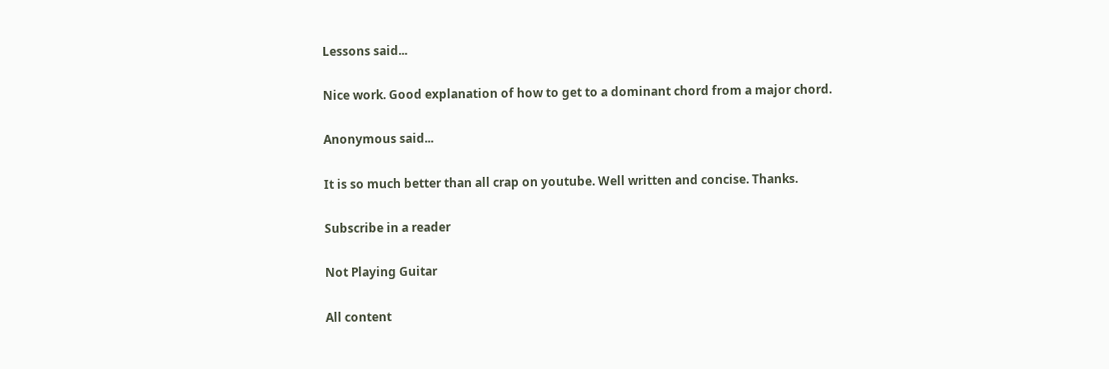Lessons said...

Nice work. Good explanation of how to get to a dominant chord from a major chord.

Anonymous said...

It is so much better than all crap on youtube. Well written and concise. Thanks.

Subscribe in a reader

Not Playing Guitar

All content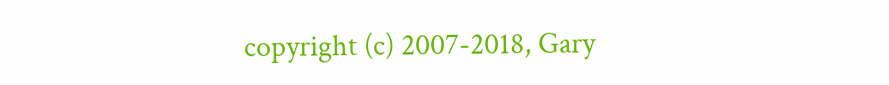copyright (c) 2007-2018, Gary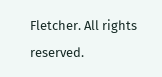Fletcher. All rights reserved.